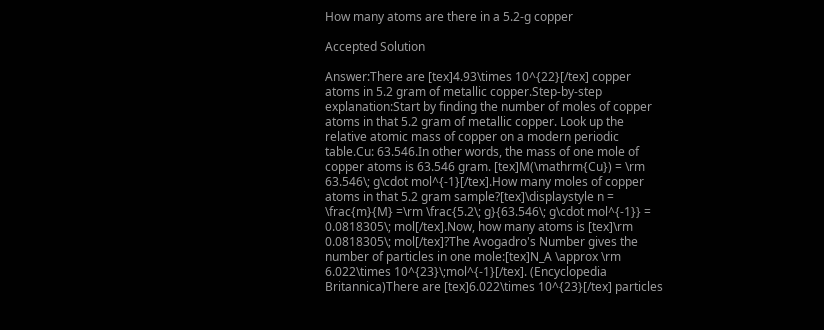How many atoms are there in a 5.2-g copper

Accepted Solution

Answer:There are [tex]4.93\times 10^{22}[/tex] copper atoms in 5.2 gram of metallic copper.Step-by-step explanation:Start by finding the number of moles of copper atoms in that 5.2 gram of metallic copper. Look up the relative atomic mass of copper on a modern periodic table.Cu: 63.546.In other words, the mass of one mole of copper atoms is 63.546 gram. [tex]M(\mathrm{Cu}) = \rm 63.546\; g\cdot mol^{-1}[/tex].How many moles of copper atoms in that 5.2 gram sample?[tex]\displaystyle n = \frac{m}{M} =\rm \frac{5.2\; g}{63.546\; g\cdot mol^{-1}} = 0.0818305\; mol[/tex].Now, how many atoms is [tex]\rm 0.0818305\; mol[/tex]?The Avogadro's Number gives the number of particles in one mole:[tex]N_A \approx \rm 6.022\times 10^{23}\;mol^{-1}[/tex]. (Encyclopedia Britannica)There are [tex]6.022\times 10^{23}[/tex] particles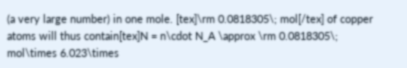(a very large number) in one mole. [tex]\rm 0.0818305\; mol[/tex] of copper atoms will thus contain[tex]N = n\cdot N_A \approx \rm 0.0818305\; mol\times 6.023\times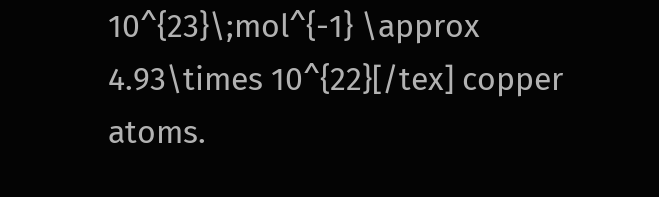10^{23}\;mol^{-1} \approx 4.93\times 10^{22}[/tex] copper atoms.